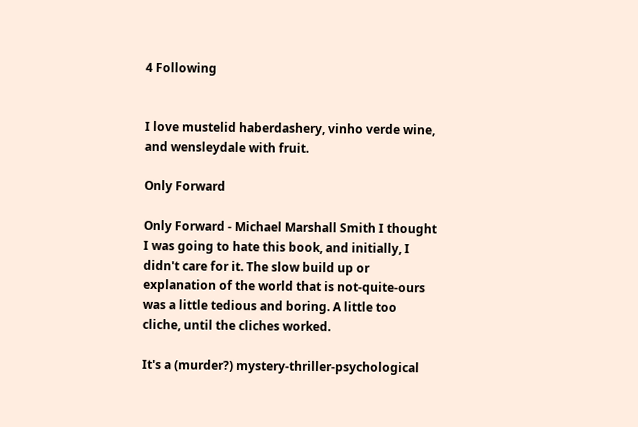4 Following


I love mustelid haberdashery, vinho verde wine, and wensleydale with fruit.

Only Forward

Only Forward - Michael Marshall Smith I thought I was going to hate this book, and initially, I didn't care for it. The slow build up or explanation of the world that is not-quite-ours was a little tedious and boring. A little too cliche, until the cliches worked.

It's a (murder?) mystery-thriller-psychological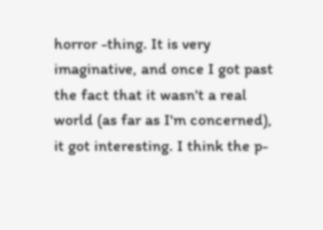horror -thing. It is very imaginative, and once I got past the fact that it wasn't a real world (as far as I'm concerned), it got interesting. I think the p-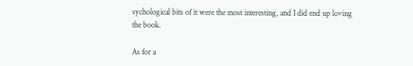sychological bits of it were the most interesting, and I did end up loving the book.

As for a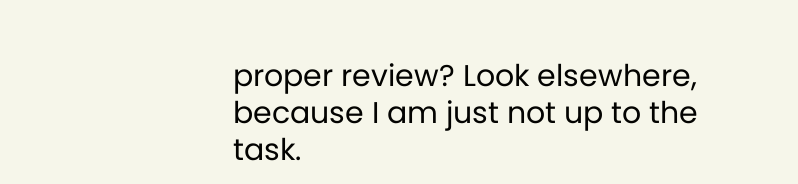proper review? Look elsewhere, because I am just not up to the task.